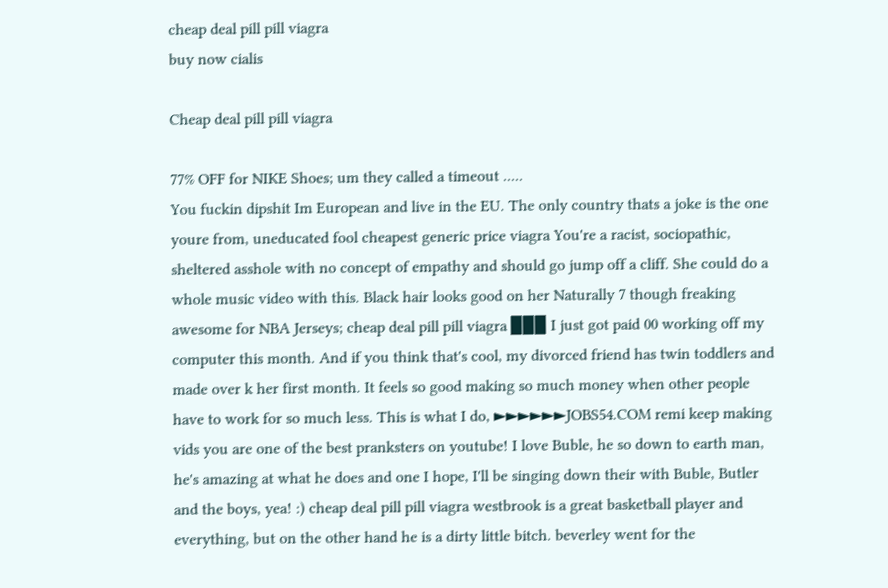cheap deal pill pill viagra
buy now cialis

Cheap deal pill pill viagra

77% OFF for NIKE Shoes; um they called a timeout .....
You fuckin dipshit Im European and live in the EU. The only country thats a joke is the one youre from, uneducated fool cheapest generic price viagra You're a racist, sociopathic, sheltered asshole with no concept of empathy and should go jump off a cliff. She could do a whole music video with this. Black hair looks good on her Naturally 7 though freaking awesome for NBA Jerseys; cheap deal pill pill viagra ▉▉▉ I just got paid 00 working off my computer this month. And if you think that's cool, my divorced friend has twin toddlers and made over k her first month. It feels so good making so much money when other people have to work for so much less. This is what I do, ►►►►►►JOBS54.COM remi keep making vids you are one of the best pranksters on youtube! I love Buble, he so down to earth man, he's amazing at what he does and one I hope, I'll be singing down their with Buble, Butler and the boys, yea! :) cheap deal pill pill viagra westbrook is a great basketball player and everything, but on the other hand he is a dirty little bitch. beverley went for the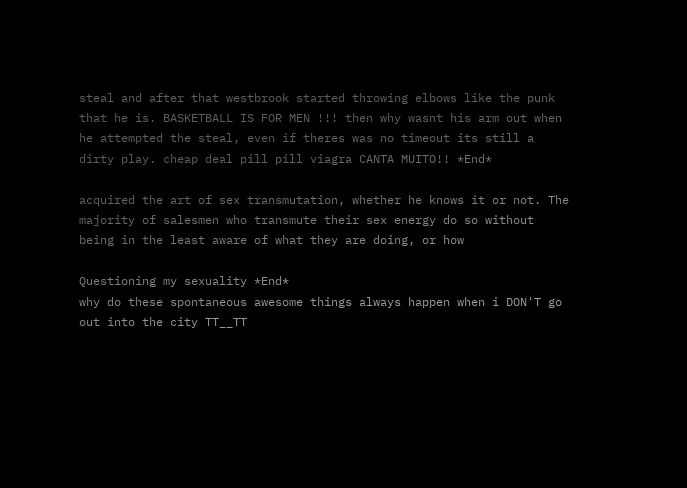steal and after that westbrook started throwing elbows like the punk that he is. BASKETBALL IS FOR MEN !!! then why wasnt his arm out when he attempted the steal, even if theres was no timeout its still a dirty play. cheap deal pill pill viagra CANTA MUITO!! *End*

acquired the art of sex transmutation, whether he knows it or not. The majority of salesmen who transmute their sex energy do so without being in the least aware of what they are doing, or how

Questioning my sexuality *End*
why do these spontaneous awesome things always happen when i DON'T go out into the city TT__TT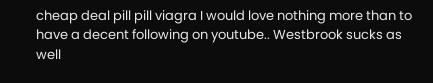cheap deal pill pill viagra I would love nothing more than to have a decent following on youtube.. Westbrook sucks as well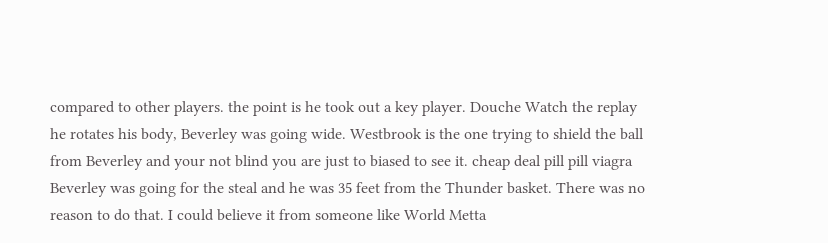compared to other players. the point is he took out a key player. Douche Watch the replay he rotates his body, Beverley was going wide. Westbrook is the one trying to shield the ball from Beverley and your not blind you are just to biased to see it. cheap deal pill pill viagra Beverley was going for the steal and he was 35 feet from the Thunder basket. There was no reason to do that. I could believe it from someone like World Metta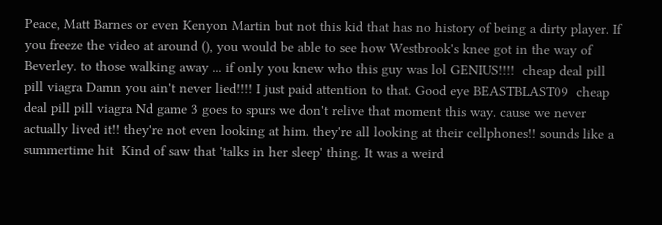Peace, Matt Barnes or even Kenyon Martin but not this kid that has no history of being a dirty player. If you freeze the video at around (), you would be able to see how Westbrook's knee got in the way of Beverley. to those walking away ... if only you knew who this guy was lol GENIUS!!!!  cheap deal pill pill viagra Damn you ain't never lied!!!! I just paid attention to that. Good eye BEASTBLAST09  cheap deal pill pill viagra Nd game 3 goes to spurs we don't relive that moment this way. cause we never actually lived it!! they're not even looking at him. they're all looking at their cellphones!! sounds like a summertime hit  Kind of saw that 'talks in her sleep' thing. It was a weird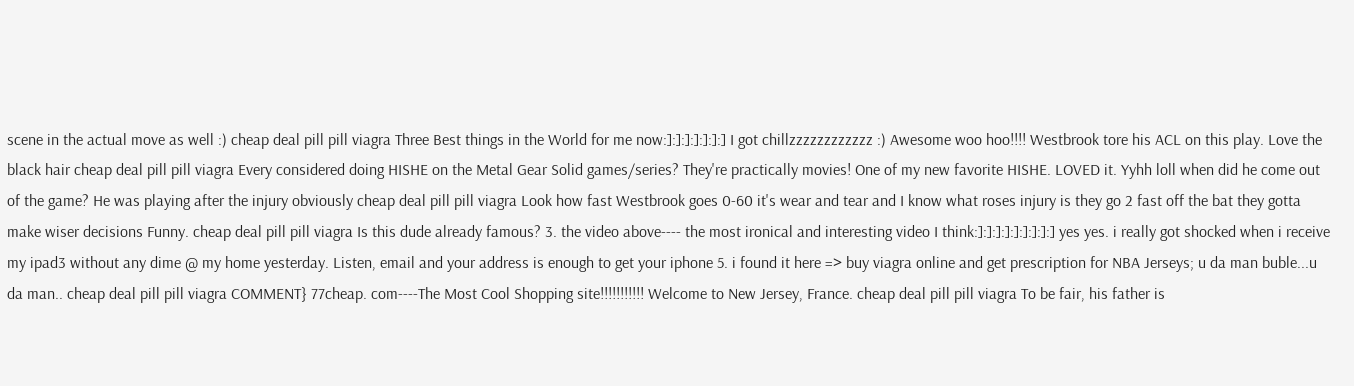scene in the actual move as well :) cheap deal pill pill viagra Three Best things in the World for me now:]:]:]:]:]:]:] I got chillzzzzzzzzzzzz :) Awesome woo hoo!!!! Westbrook tore his ACL on this play. Love the black hair cheap deal pill pill viagra Every considered doing HISHE on the Metal Gear Solid games/series? They're practically movies! One of my new favorite HISHE. LOVED it. Yyhh loll when did he come out of the game? He was playing after the injury obviously cheap deal pill pill viagra Look how fast Westbrook goes 0-60 it's wear and tear and I know what roses injury is they go 2 fast off the bat they gotta make wiser decisions Funny. cheap deal pill pill viagra Is this dude already famous? 3. the video above---- the most ironical and interesting video I think:]:]:]:]:]:]:]:]:] yes yes. i really got shocked when i receive my ipad3 without any dime @ my home yesterday. Listen, email and your address is enough to get your iphone 5. i found it here => buy viagra online and get prescription for NBA Jerseys; u da man buble...u da man.. cheap deal pill pill viagra COMMENT} 77cheap. com----The Most Cool Shopping site!!!!!!!!!!! Welcome to New Jersey, France. cheap deal pill pill viagra To be fair, his father is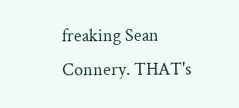freaking Sean Connery. THAT's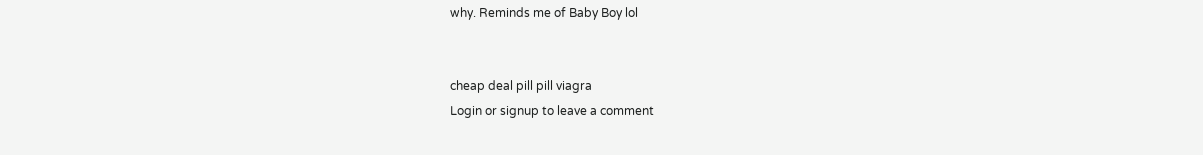why. Reminds me of Baby Boy lol


cheap deal pill pill viagra
Login or signup to leave a comment